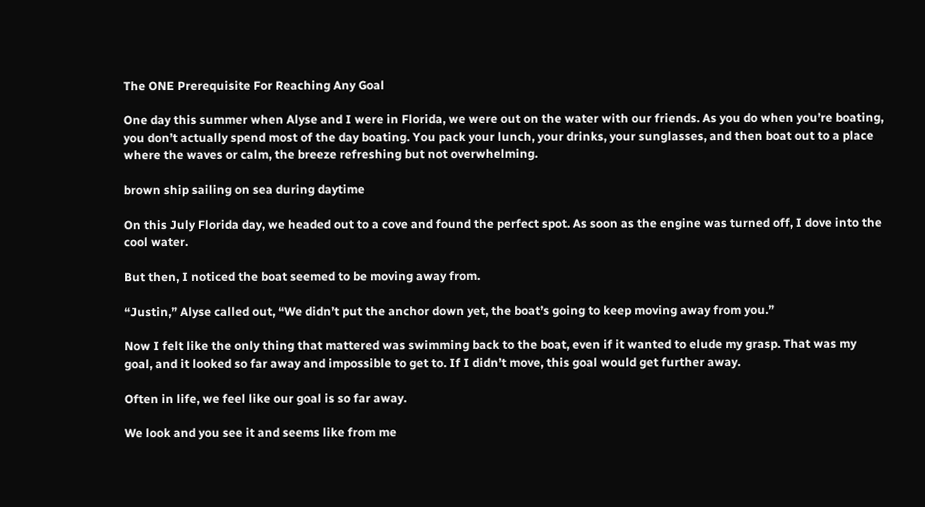The ONE Prerequisite For Reaching Any Goal

One day this summer when Alyse and I were in Florida, we were out on the water with our friends. As you do when you’re boating, you don’t actually spend most of the day boating. You pack your lunch, your drinks, your sunglasses, and then boat out to a place where the waves or calm, the breeze refreshing but not overwhelming.

brown ship sailing on sea during daytime

On this July Florida day, we headed out to a cove and found the perfect spot. As soon as the engine was turned off, I dove into the cool water.

But then, I noticed the boat seemed to be moving away from.

“Justin,” Alyse called out, “We didn’t put the anchor down yet, the boat’s going to keep moving away from you.”

Now I felt like the only thing that mattered was swimming back to the boat, even if it wanted to elude my grasp. That was my goal, and it looked so far away and impossible to get to. If I didn’t move, this goal would get further away.

Often in life, we feel like our goal is so far away.

We look and you see it and seems like from me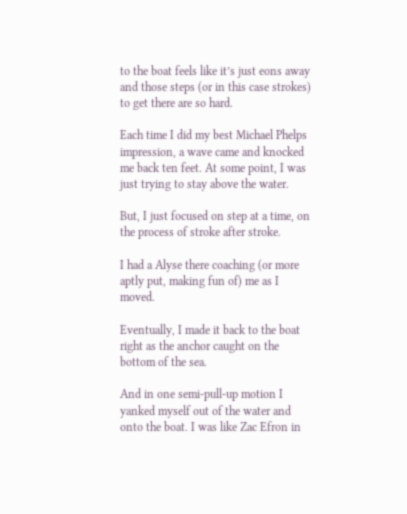to the boat feels like it’s just eons away and those steps (or in this case strokes) to get there are so hard.

Each time I did my best Michael Phelps impression, a wave came and knocked me back ten feet. At some point, I was just trying to stay above the water.

But, I just focused on step at a time, on the process of stroke after stroke.

I had a Alyse there coaching (or more aptly put, making fun of) me as I moved.

Eventually, I made it back to the boat right as the anchor caught on the bottom of the sea.

And in one semi-pull-up motion I yanked myself out of the water and onto the boat. I was like Zac Efron in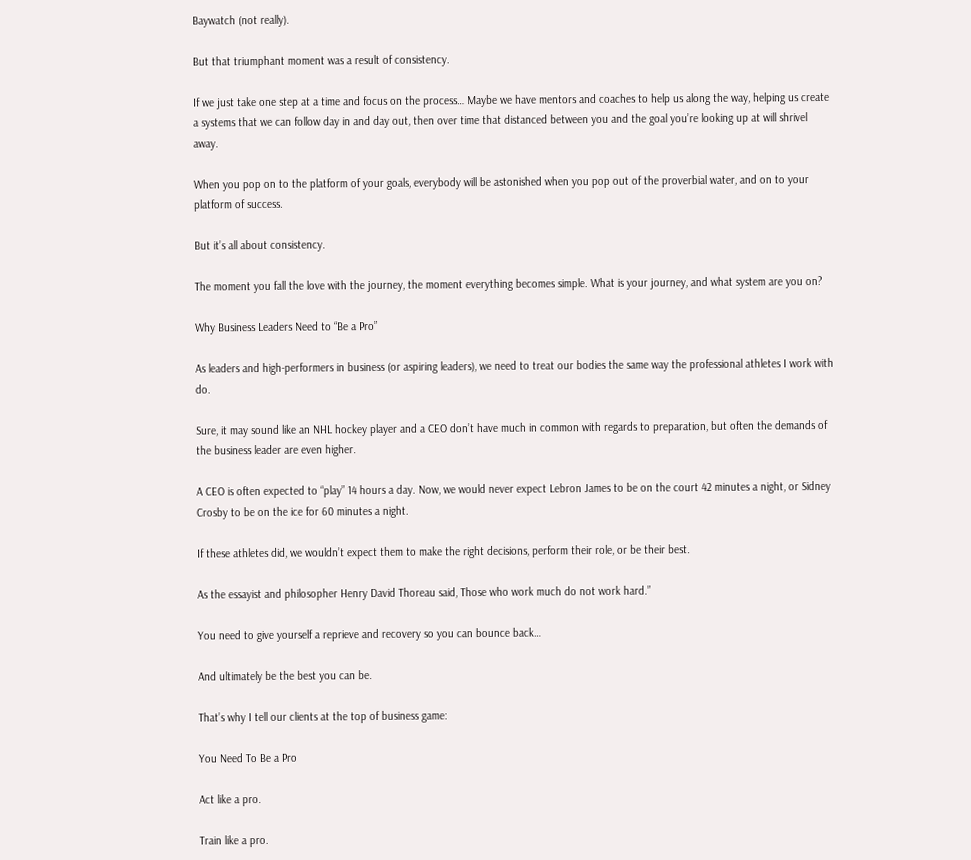Baywatch (not really).

But that triumphant moment was a result of consistency.

If we just take one step at a time and focus on the process… Maybe we have mentors and coaches to help us along the way, helping us create a systems that we can follow day in and day out, then over time that distanced between you and the goal you’re looking up at will shrivel away.

When you pop on to the platform of your goals, everybody will be astonished when you pop out of the proverbial water, and on to your platform of success.

But it’s all about consistency.

The moment you fall the love with the journey, the moment everything becomes simple. What is your journey, and what system are you on?

Why Business Leaders Need to “Be a Pro”

As leaders and high-performers in business (or aspiring leaders), we need to treat our bodies the same way the professional athletes I work with do.

Sure, it may sound like an NHL hockey player and a CEO don’t have much in common with regards to preparation, but often the demands of the business leader are even higher.

A CEO is often expected to “play” 14 hours a day. Now, we would never expect Lebron James to be on the court 42 minutes a night, or Sidney Crosby to be on the ice for 60 minutes a night.

If these athletes did, we wouldn’t expect them to make the right decisions, perform their role, or be their best.

As the essayist and philosopher Henry David Thoreau said, Those who work much do not work hard.”

You need to give yourself a reprieve and recovery so you can bounce back…

And ultimately be the best you can be.

That’s why I tell our clients at the top of business game:

You Need To Be a Pro

Act like a pro.

Train like a pro.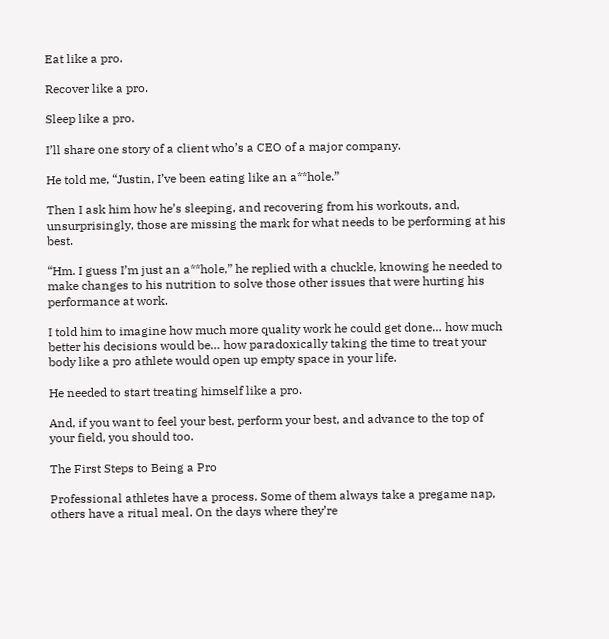Eat like a pro.

Recover like a pro.

Sleep like a pro.

I’ll share one story of a client who’s a CEO of a major company.

He told me, “Justin, I’ve been eating like an a**hole.”

Then I ask him how he’s sleeping, and recovering from his workouts, and, unsurprisingly, those are missing the mark for what needs to be performing at his best.

“Hm. I guess I’m just an a**hole,” he replied with a chuckle, knowing he needed to make changes to his nutrition to solve those other issues that were hurting his performance at work.

I told him to imagine how much more quality work he could get done… how much better his decisions would be… how paradoxically taking the time to treat your body like a pro athlete would open up empty space in your life.

He needed to start treating himself like a pro.

And, if you want to feel your best, perform your best, and advance to the top of your field, you should too.

The First Steps to Being a Pro

Professional athletes have a process. Some of them always take a pregame nap, others have a ritual meal. On the days where they’re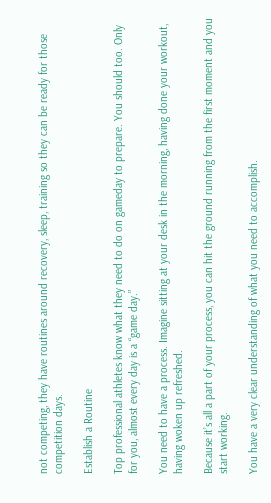not competing, they have routines around recovery, sleep, training so they can be ready for those competition days.

Establish a Routine

Top professional athletes know what they need to do on gameday to prepare. You should too. Only for you, almost every day is a “game day.”

You need to have a process. Imagine sitting at your desk in the morning, having done your workout, having woken up refreshed.

Because it’s all a part of your process, you can hit the ground running from the first moment and you start working.

You have a very clear understanding of what you need to accomplish.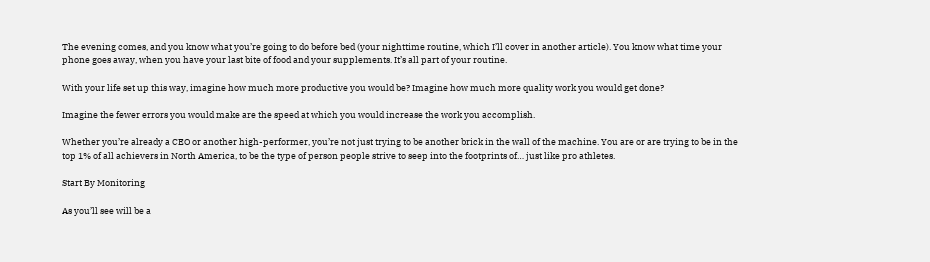The evening comes, and you know what you’re going to do before bed (your nighttime routine, which I’ll cover in another article). You know what time your phone goes away, when you have your last bite of food and your supplements. It’s all part of your routine.

With your life set up this way, imagine how much more productive you would be? Imagine how much more quality work you would get done?

Imagine the fewer errors you would make are the speed at which you would increase the work you accomplish.

Whether you’re already a CEO or another high-performer, you’re not just trying to be another brick in the wall of the machine. You are or are trying to be in the top 1% of all achievers in North America, to be the type of person people strive to seep into the footprints of… just like pro athletes.

Start By Monitoring

As you’ll see will be a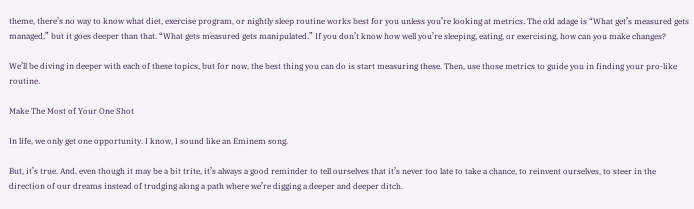theme, there’s no way to know what diet, exercise program, or nightly sleep routine works best for you unless you’re looking at metrics. The old adage is “What get’s measured gets managed,” but it goes deeper than that. “What gets measured gets manipulated.” If you don’t know how well you’re sleeping, eating, or exercising, how can you make changes?

We’ll be diving in deeper with each of these topics, but for now, the best thing you can do is start measuring these. Then, use those metrics to guide you in finding your pro-like routine.

Make The Most of Your One Shot

In life, we only get one opportunity. I know, I sound like an Eminem song.

But, it’s true. And, even though it may be a bit trite, it’s always a good reminder to tell ourselves that it’s never too late to take a chance, to reinvent ourselves, to steer in the direction of our dreams instead of trudging along a path where we’re digging a deeper and deeper ditch.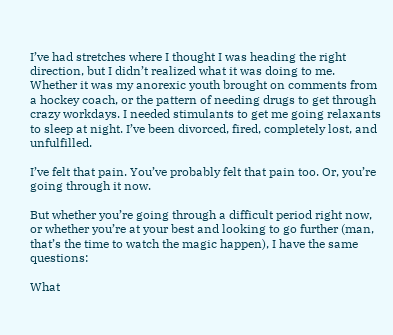I’ve had stretches where I thought I was heading the right direction, but I didn’t realized what it was doing to me. Whether it was my anorexic youth brought on comments from a hockey coach, or the pattern of needing drugs to get through crazy workdays. I needed stimulants to get me going relaxants to sleep at night. I’ve been divorced, fired, completely lost, and unfulfilled.

I’ve felt that pain. You’ve probably felt that pain too. Or, you’re going through it now.

But whether you’re going through a difficult period right now, or whether you’re at your best and looking to go further (man, that’s the time to watch the magic happen), I have the same questions:

What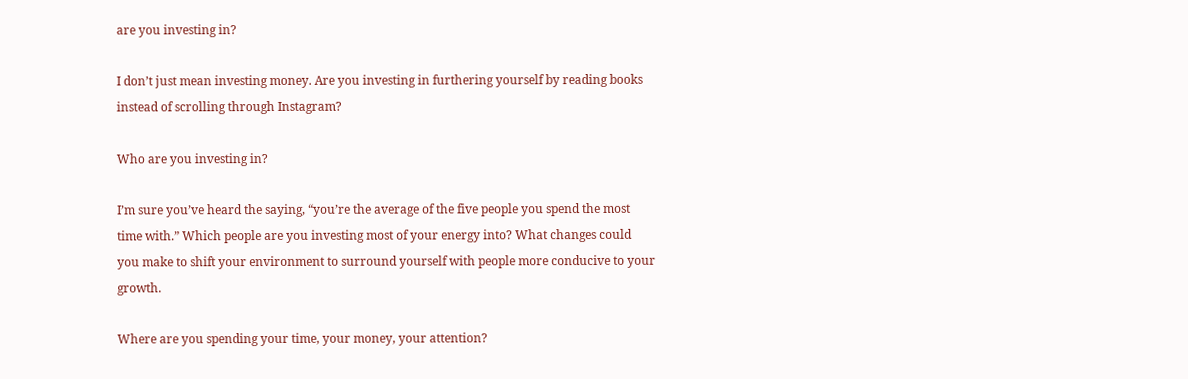are you investing in?

I don’t just mean investing money. Are you investing in furthering yourself by reading books instead of scrolling through Instagram?

Who are you investing in?

I’m sure you’ve heard the saying, “you’re the average of the five people you spend the most time with.” Which people are you investing most of your energy into? What changes could you make to shift your environment to surround yourself with people more conducive to your growth.

Where are you spending your time, your money, your attention?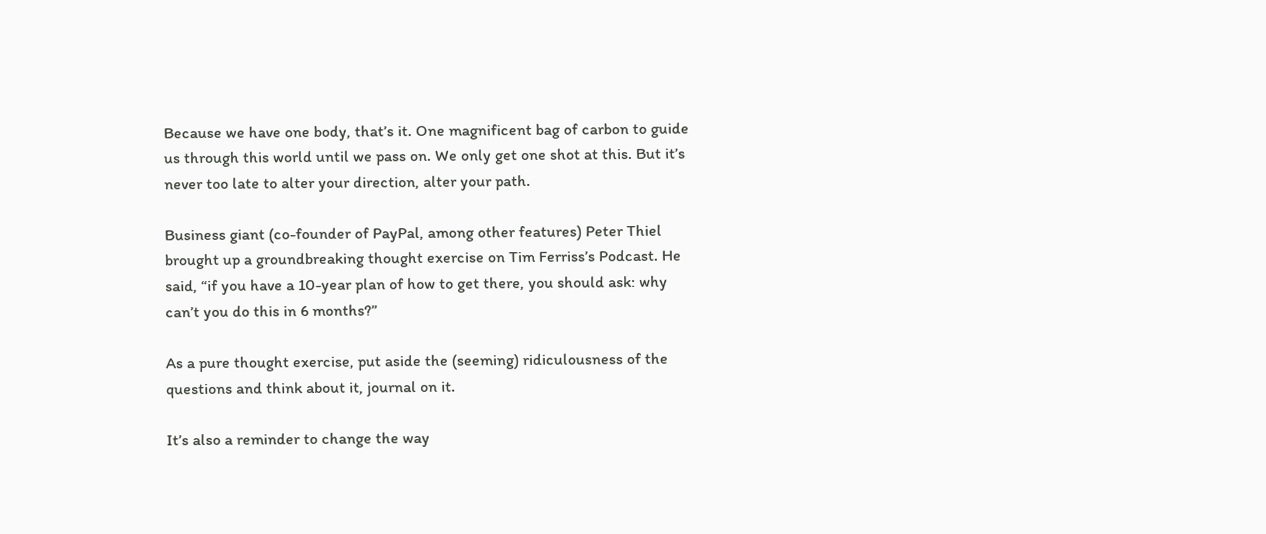Because we have one body, that’s it. One magnificent bag of carbon to guide us through this world until we pass on. We only get one shot at this. But it’s never too late to alter your direction, alter your path.

Business giant (co-founder of PayPal, among other features) Peter Thiel brought up a groundbreaking thought exercise on Tim Ferriss’s Podcast. He said, “if you have a 10-year plan of how to get there, you should ask: why can’t you do this in 6 months?”

As a pure thought exercise, put aside the (seeming) ridiculousness of the questions and think about it, journal on it.

It’s also a reminder to change the way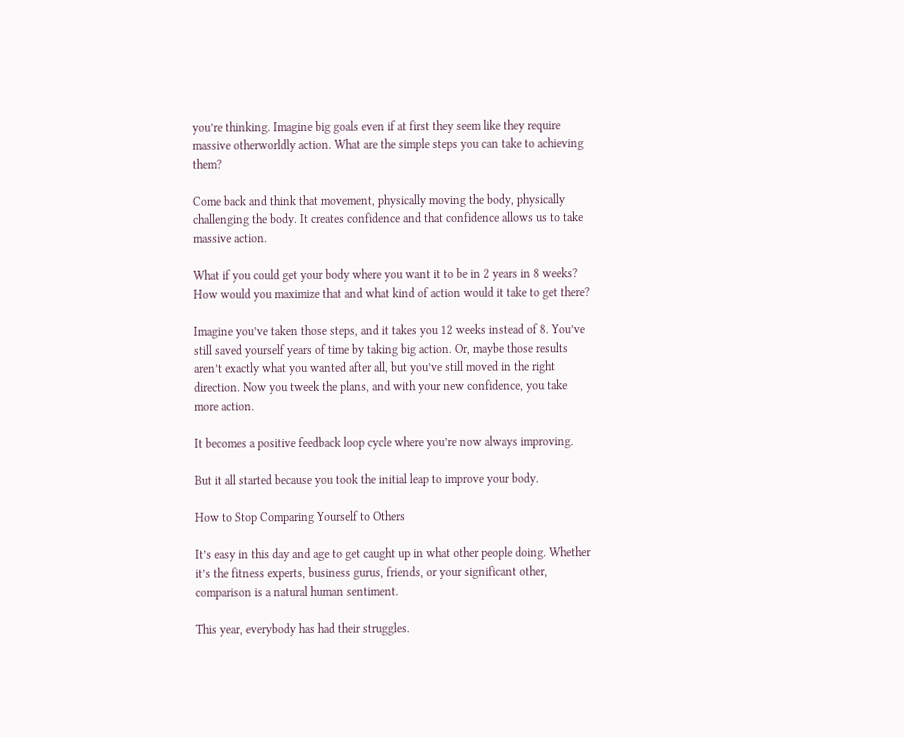you’re thinking. Imagine big goals even if at first they seem like they require massive otherworldly action. What are the simple steps you can take to achieving them?

Come back and think that movement, physically moving the body, physically challenging the body. It creates confidence and that confidence allows us to take massive action.

What if you could get your body where you want it to be in 2 years in 8 weeks? How would you maximize that and what kind of action would it take to get there?

Imagine you’ve taken those steps, and it takes you 12 weeks instead of 8. You’ve still saved yourself years of time by taking big action. Or, maybe those results aren’t exactly what you wanted after all, but you’ve still moved in the right direction. Now you tweek the plans, and with your new confidence, you take more action.

It becomes a positive feedback loop cycle where you’re now always improving.

But it all started because you took the initial leap to improve your body.

How to Stop Comparing Yourself to Others

It’s easy in this day and age to get caught up in what other people doing. Whether it’s the fitness experts, business gurus, friends, or your significant other, comparison is a natural human sentiment.

This year, everybody has had their struggles.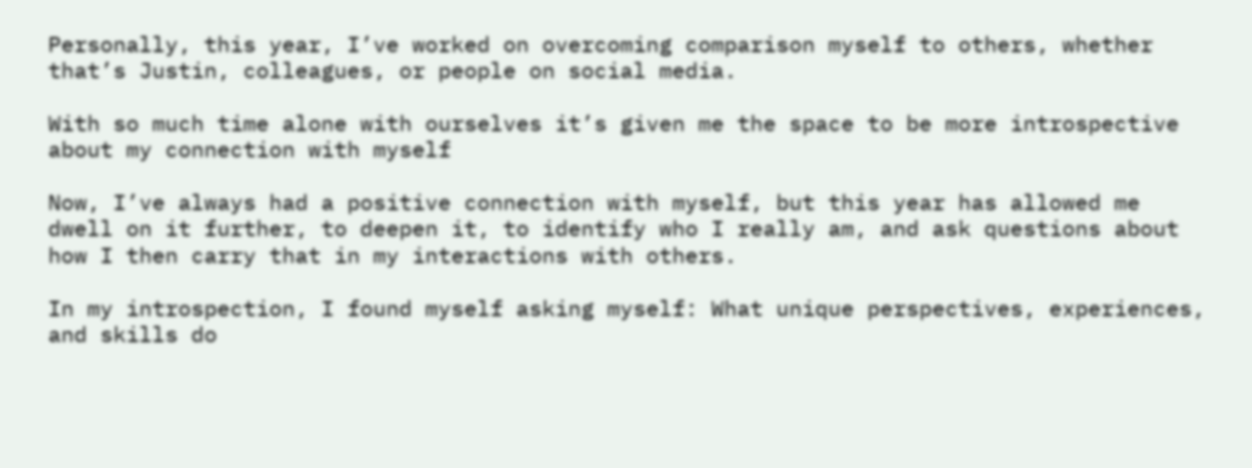Personally, this year, I’ve worked on overcoming comparison myself to others, whether that’s Justin, colleagues, or people on social media.

With so much time alone with ourselves it’s given me the space to be more introspective about my connection with myself

Now, I’ve always had a positive connection with myself, but this year has allowed me dwell on it further, to deepen it, to identify who I really am, and ask questions about how I then carry that in my interactions with others.

In my introspection, I found myself asking myself: What unique perspectives, experiences, and skills do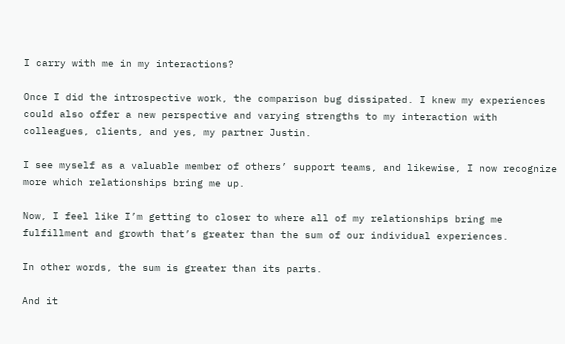I carry with me in my interactions?

Once I did the introspective work, the comparison bug dissipated. I knew my experiences could also offer a new perspective and varying strengths to my interaction with colleagues, clients, and yes, my partner Justin.

I see myself as a valuable member of others’ support teams, and likewise, I now recognize more which relationships bring me up.

Now, I feel like I’m getting to closer to where all of my relationships bring me fulfillment and growth that’s greater than the sum of our individual experiences.

In other words, the sum is greater than its parts.

And it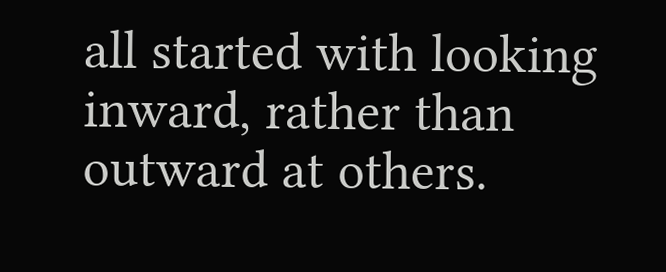all started with looking inward, rather than outward at others.